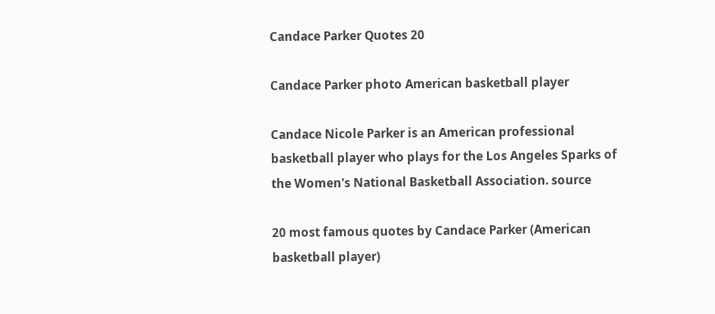Candace Parker Quotes 20

Candace Parker photo American basketball player

Candace Nicole Parker is an American professional basketball player who plays for the Los Angeles Sparks of the Women's National Basketball Association. source

20 most famous quotes by Candace Parker (American basketball player)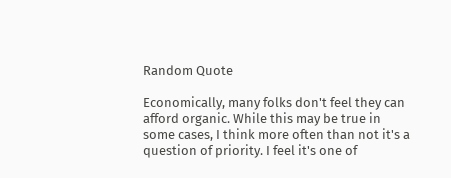Random Quote

Economically, many folks don't feel they can afford organic. While this may be true in some cases, I think more often than not it's a question of priority. I feel it's one of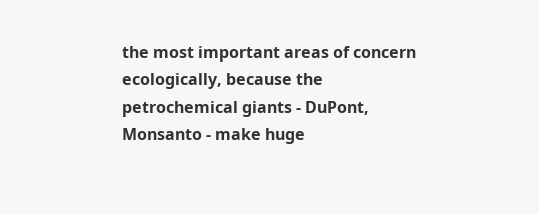the most important areas of concern ecologically, because the petrochemical giants - DuPont, Monsanto - make huge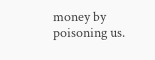money by poisoning us.